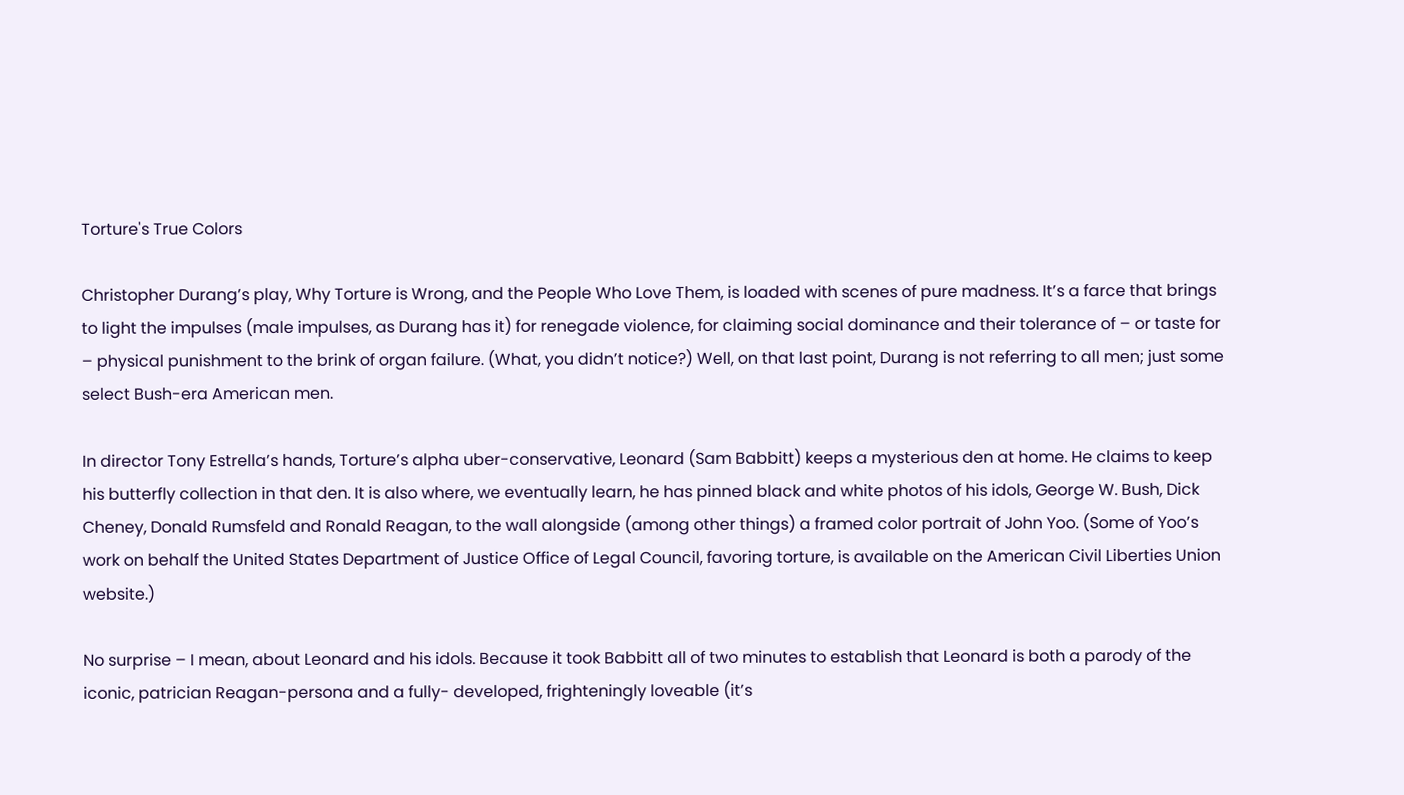Torture's True Colors

Christopher Durang’s play, Why Torture is Wrong, and the People Who Love Them, is loaded with scenes of pure madness. It’s a farce that brings to light the impulses (male impulses, as Durang has it) for renegade violence, for claiming social dominance and their tolerance of – or taste for – physical punishment to the brink of organ failure. (What, you didn’t notice?) Well, on that last point, Durang is not referring to all men; just some select Bush-era American men.

In director Tony Estrella’s hands, Torture’s alpha uber-conservative, Leonard (Sam Babbitt) keeps a mysterious den at home. He claims to keep his butterfly collection in that den. It is also where, we eventually learn, he has pinned black and white photos of his idols, George W. Bush, Dick Cheney, Donald Rumsfeld and Ronald Reagan, to the wall alongside (among other things) a framed color portrait of John Yoo. (Some of Yoo’s work on behalf the United States Department of Justice Office of Legal Council, favoring torture, is available on the American Civil Liberties Union website.)

No surprise – I mean, about Leonard and his idols. Because it took Babbitt all of two minutes to establish that Leonard is both a parody of the iconic, patrician Reagan-persona and a fully- developed, frighteningly loveable (it’s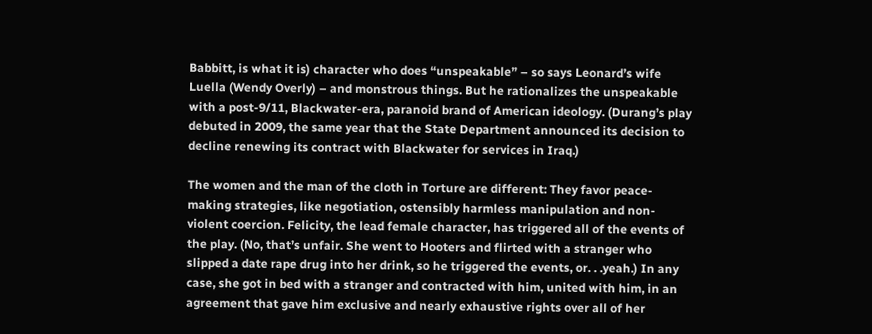Babbitt, is what it is) character who does “unspeakable” – so says Leonard’s wife Luella (Wendy Overly) – and monstrous things. But he rationalizes the unspeakable with a post-9/11, Blackwater-era, paranoid brand of American ideology. (Durang’s play debuted in 2009, the same year that the State Department announced its decision to decline renewing its contract with Blackwater for services in Iraq.)

The women and the man of the cloth in Torture are different: They favor peace-making strategies, like negotiation, ostensibly harmless manipulation and non-violent coercion. Felicity, the lead female character, has triggered all of the events of the play. (No, that’s unfair. She went to Hooters and flirted with a stranger who slipped a date rape drug into her drink, so he triggered the events, or. . .yeah.) In any case, she got in bed with a stranger and contracted with him, united with him, in an agreement that gave him exclusive and nearly exhaustive rights over all of her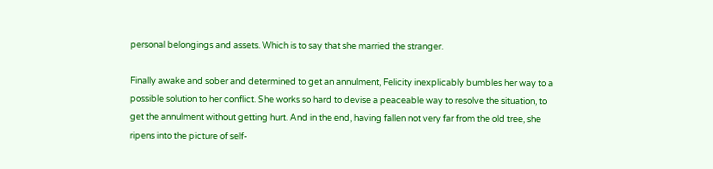personal belongings and assets. Which is to say that she married the stranger.

Finally awake and sober and determined to get an annulment, Felicity inexplicably bumbles her way to a possible solution to her conflict. She works so hard to devise a peaceable way to resolve the situation, to get the annulment without getting hurt. And in the end, having fallen not very far from the old tree, she ripens into the picture of self-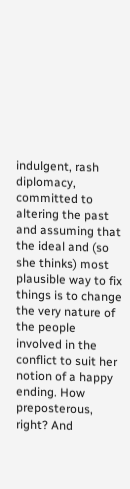indulgent, rash diplomacy, committed to altering the past and assuming that the ideal and (so she thinks) most plausible way to fix things is to change the very nature of the people involved in the conflict to suit her notion of a happy ending. How preposterous, right? And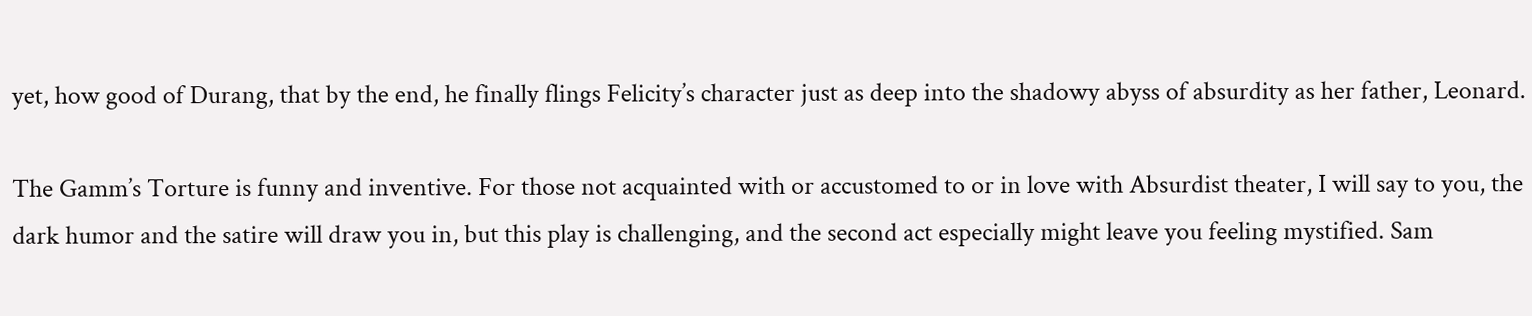yet, how good of Durang, that by the end, he finally flings Felicity’s character just as deep into the shadowy abyss of absurdity as her father, Leonard.

The Gamm’s Torture is funny and inventive. For those not acquainted with or accustomed to or in love with Absurdist theater, I will say to you, the dark humor and the satire will draw you in, but this play is challenging, and the second act especially might leave you feeling mystified. Sam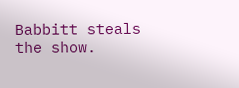Babbitt steals the show.